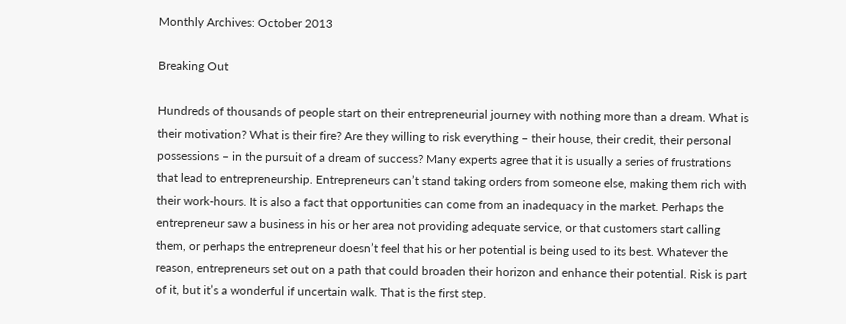Monthly Archives: October 2013

Breaking Out

Hundreds of thousands of people start on their entrepreneurial journey with nothing more than a dream. What is their motivation? What is their fire? Are they willing to risk everything – their house, their credit, their personal possessions – in the pursuit of a dream of success? Many experts agree that it is usually a series of frustrations that lead to entrepreneurship. Entrepreneurs can’t stand taking orders from someone else, making them rich with their work-hours. It is also a fact that opportunities can come from an inadequacy in the market. Perhaps the entrepreneur saw a business in his or her area not providing adequate service, or that customers start calling them, or perhaps the entrepreneur doesn’t feel that his or her potential is being used to its best. Whatever the reason, entrepreneurs set out on a path that could broaden their horizon and enhance their potential. Risk is part of it, but it’s a wonderful if uncertain walk. That is the first step.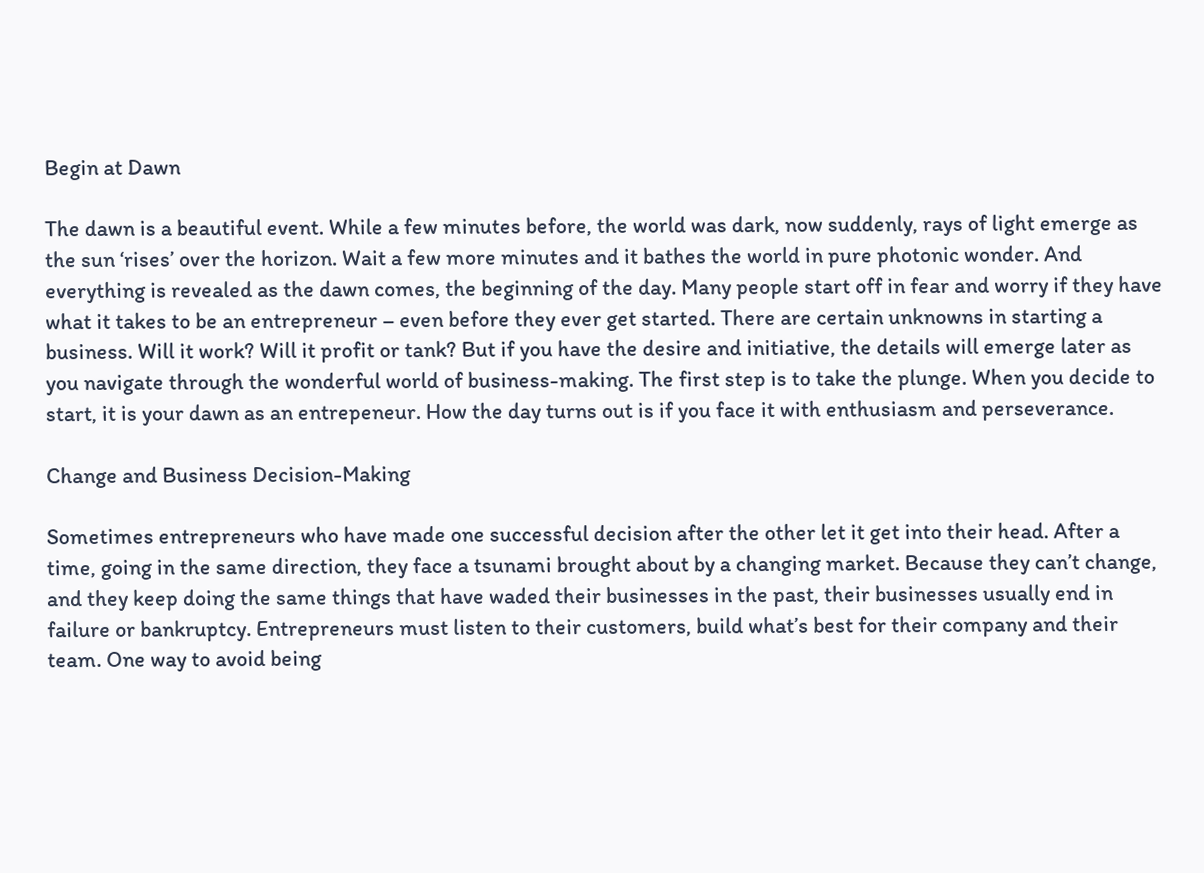Begin at Dawn

The dawn is a beautiful event. While a few minutes before, the world was dark, now suddenly, rays of light emerge as the sun ‘rises’ over the horizon. Wait a few more minutes and it bathes the world in pure photonic wonder. And everything is revealed as the dawn comes, the beginning of the day. Many people start off in fear and worry if they have what it takes to be an entrepreneur – even before they ever get started. There are certain unknowns in starting a business. Will it work? Will it profit or tank? But if you have the desire and initiative, the details will emerge later as you navigate through the wonderful world of business-making. The first step is to take the plunge. When you decide to start, it is your dawn as an entrepeneur. How the day turns out is if you face it with enthusiasm and perseverance.

Change and Business Decision-Making

Sometimes entrepreneurs who have made one successful decision after the other let it get into their head. After a time, going in the same direction, they face a tsunami brought about by a changing market. Because they can’t change, and they keep doing the same things that have waded their businesses in the past, their businesses usually end in failure or bankruptcy. Entrepreneurs must listen to their customers, build what’s best for their company and their team. One way to avoid being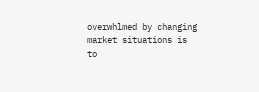overwhlmed by changing market situations is to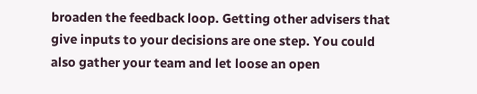broaden the feedback loop. Getting other advisers that give inputs to your decisions are one step. You could also gather your team and let loose an open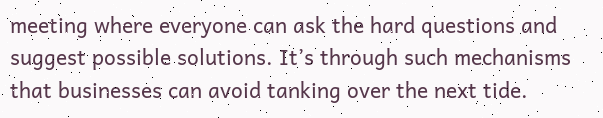meeting where everyone can ask the hard questions and suggest possible solutions. It’s through such mechanisms that businesses can avoid tanking over the next tide.